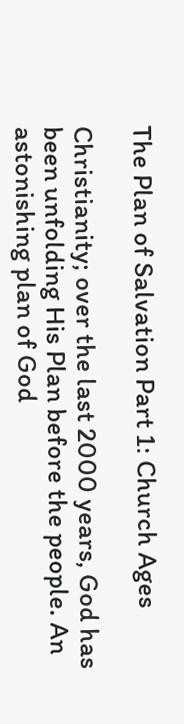The Plan of Salvation Part 1: Church Ages

Christianity; over the last 2000 years, God has been unfolding His Plan before the people. An astonishing plan of God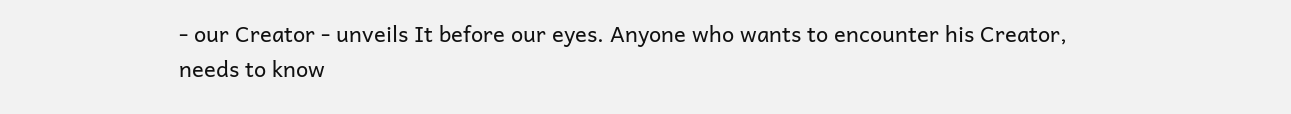- our Creator - unveils It before our eyes. Anyone who wants to encounter his Creator, needs to know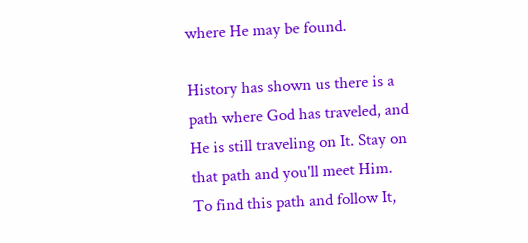where He may be found.

History has shown us there is a path where God has traveled, and He is still traveling on It. Stay on that path and you'll meet Him.
To find this path and follow It,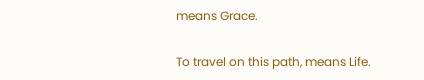means Grace.

To travel on this path, means Life.